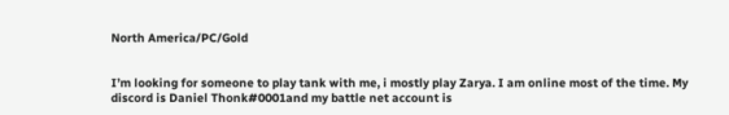North America/PC/Gold


I’m looking for someone to play tank with me, i mostly play Zarya. I am online most of the time. My discord is Daniel Thonk#0001and my battle net account is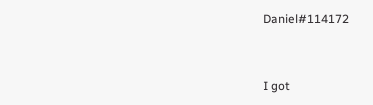Daniel#114172


I got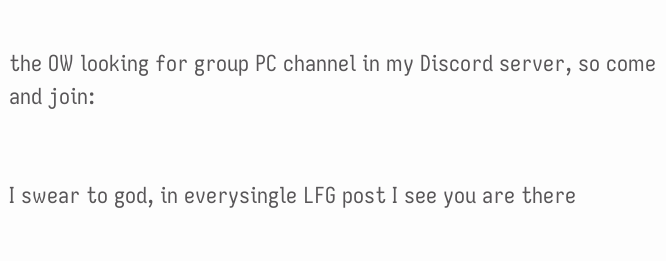the OW looking for group PC channel in my Discord server, so come and join:


I swear to god, in everysingle LFG post I see you are there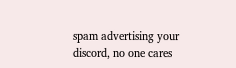spam advertising your discord, no one cares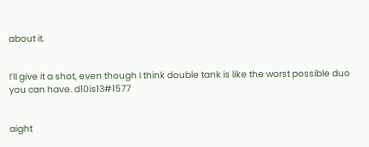about it.


I’ll give it a shot, even though I think double tank is like the worst possible duo you can have. d10is13#1577


aight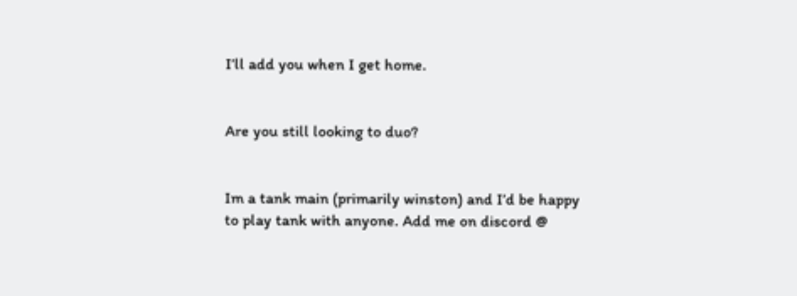I’ll add you when I get home.


Are you still looking to duo?


Im a tank main (primarily winston) and I’d be happy to play tank with anyone. Add me on discord @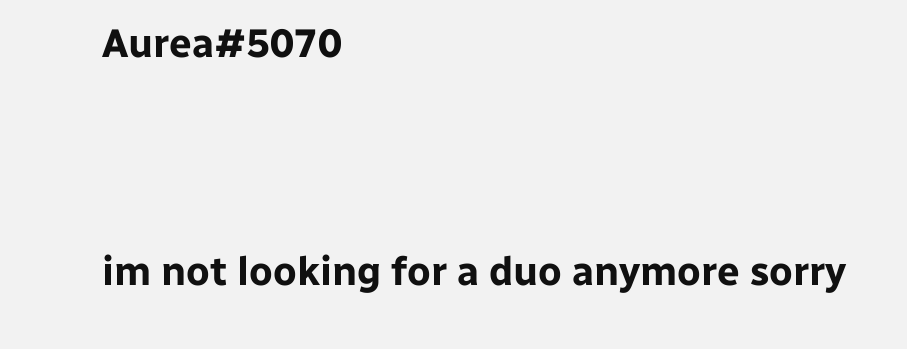Aurea#5070


im not looking for a duo anymore sorry